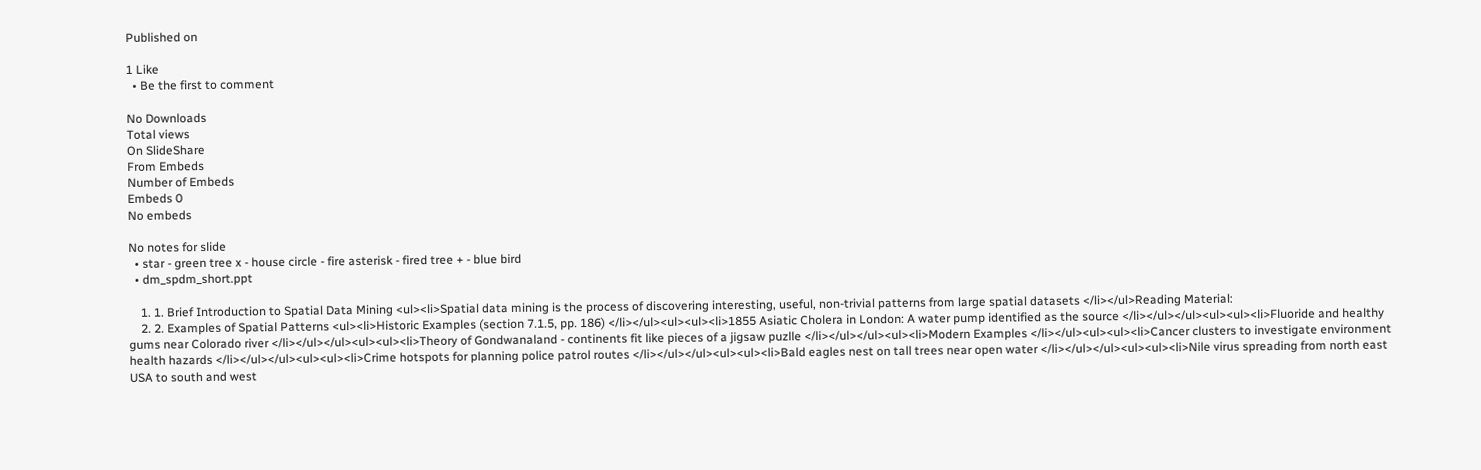Published on

1 Like
  • Be the first to comment

No Downloads
Total views
On SlideShare
From Embeds
Number of Embeds
Embeds 0
No embeds

No notes for slide
  • star - green tree x - house circle - fire asterisk - fired tree + - blue bird
  • dm_spdm_short.ppt

    1. 1. Brief Introduction to Spatial Data Mining <ul><li>Spatial data mining is the process of discovering interesting, useful, non-trivial patterns from large spatial datasets </li></ul>Reading Material:
    2. 2. Examples of Spatial Patterns <ul><li>Historic Examples (section 7.1.5, pp. 186) </li></ul><ul><ul><li>1855 Asiatic Cholera in London: A water pump identified as the source </li></ul></ul><ul><ul><li>Fluoride and healthy gums near Colorado river </li></ul></ul><ul><ul><li>Theory of Gondwanaland - continents fit like pieces of a jigsaw puzlle </li></ul></ul><ul><li>Modern Examples </li></ul><ul><ul><li>Cancer clusters to investigate environment health hazards </li></ul></ul><ul><ul><li>Crime hotspots for planning police patrol routes </li></ul></ul><ul><ul><li>Bald eagles nest on tall trees near open water </li></ul></ul><ul><ul><li>Nile virus spreading from north east USA to south and west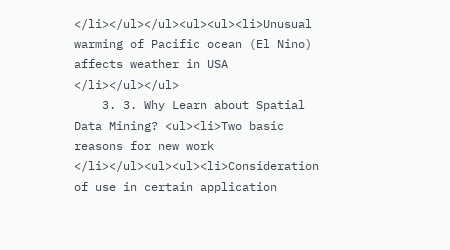</li></ul></ul><ul><ul><li>Unusual warming of Pacific ocean (El Nino) affects weather in USA </li></ul></ul>
    3. 3. Why Learn about Spatial Data Mining? <ul><li>Two basic reasons for new work </li></ul><ul><ul><li>Consideration of use in certain application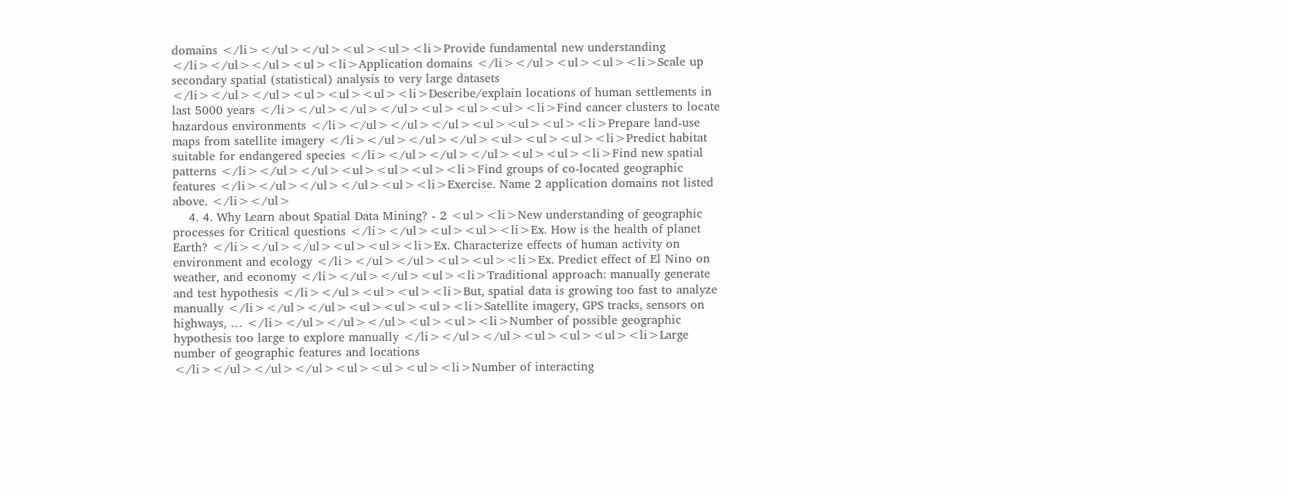domains </li></ul></ul><ul><ul><li>Provide fundamental new understanding </li></ul></ul><ul><li>Application domains </li></ul><ul><ul><li>Scale up secondary spatial (statistical) analysis to very large datasets </li></ul></ul><ul><ul><ul><li>Describe/explain locations of human settlements in last 5000 years </li></ul></ul></ul><ul><ul><ul><li>Find cancer clusters to locate hazardous environments </li></ul></ul></ul><ul><ul><ul><li>Prepare land-use maps from satellite imagery </li></ul></ul></ul><ul><ul><ul><li>Predict habitat suitable for endangered species </li></ul></ul></ul><ul><ul><li>Find new spatial patterns </li></ul></ul><ul><ul><ul><li>Find groups of co-located geographic features </li></ul></ul></ul><ul><li>Exercise. Name 2 application domains not listed above. </li></ul>
    4. 4. Why Learn about Spatial Data Mining? - 2 <ul><li>New understanding of geographic processes for Critical questions </li></ul><ul><ul><li>Ex. How is the health of planet Earth? </li></ul></ul><ul><ul><li>Ex. Characterize effects of human activity on environment and ecology </li></ul></ul><ul><ul><li>Ex. Predict effect of El Nino on weather, and economy </li></ul></ul><ul><li>Traditional approach: manually generate and test hypothesis </li></ul><ul><ul><li>But, spatial data is growing too fast to analyze manually </li></ul></ul><ul><ul><ul><li>Satellite imagery, GPS tracks, sensors on highways, … </li></ul></ul></ul><ul><ul><li>Number of possible geographic hypothesis too large to explore manually </li></ul></ul><ul><ul><ul><li>Large number of geographic features and locations </li></ul></ul></ul><ul><ul><ul><li>Number of interacting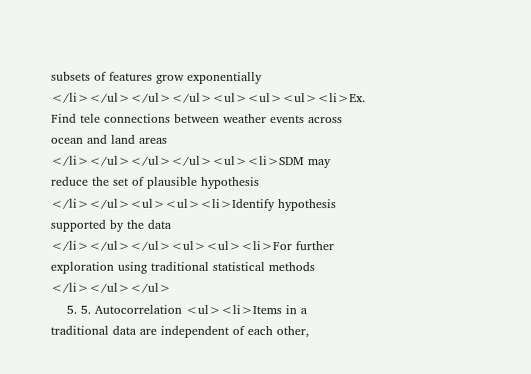subsets of features grow exponentially </li></ul></ul></ul><ul><ul><ul><li>Ex. Find tele connections between weather events across ocean and land areas </li></ul></ul></ul><ul><li>SDM may reduce the set of plausible hypothesis </li></ul><ul><ul><li>Identify hypothesis supported by the data </li></ul></ul><ul><ul><li>For further exploration using traditional statistical methods </li></ul></ul>
    5. 5. Autocorrelation <ul><li>Items in a traditional data are independent of each other,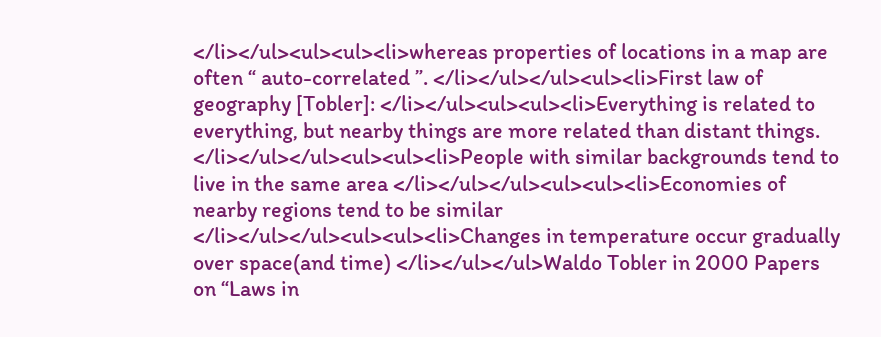</li></ul><ul><ul><li>whereas properties of locations in a map are often “ auto-correlated ”. </li></ul></ul><ul><li>First law of geography [Tobler]: </li></ul><ul><ul><li>Everything is related to everything, but nearby things are more related than distant things. </li></ul></ul><ul><ul><li>People with similar backgrounds tend to live in the same area </li></ul></ul><ul><ul><li>Economies of nearby regions tend to be similar </li></ul></ul><ul><ul><li>Changes in temperature occur gradually over space(and time) </li></ul></ul>Waldo Tobler in 2000 Papers on “Laws in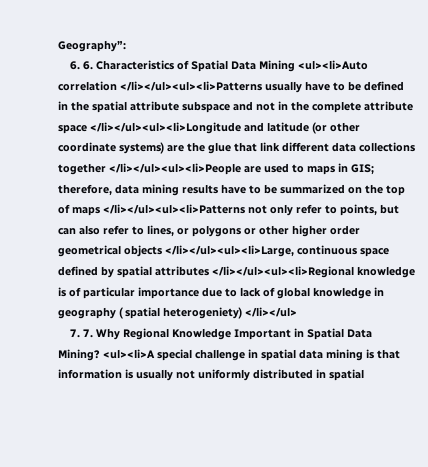Geography”:
    6. 6. Characteristics of Spatial Data Mining <ul><li>Auto correlation </li></ul><ul><li>Patterns usually have to be defined in the spatial attribute subspace and not in the complete attribute space </li></ul><ul><li>Longitude and latitude (or other coordinate systems) are the glue that link different data collections together </li></ul><ul><li>People are used to maps in GIS; therefore, data mining results have to be summarized on the top of maps </li></ul><ul><li>Patterns not only refer to points, but can also refer to lines, or polygons or other higher order geometrical objects </li></ul><ul><li>Large, continuous space defined by spatial attributes </li></ul><ul><li>Regional knowledge is of particular importance due to lack of global knowledge in geography ( spatial heterogeniety) </li></ul>
    7. 7. Why Regional Knowledge Important in Spatial Data Mining? <ul><li>A special challenge in spatial data mining is that information is usually not uniformly distributed in spatial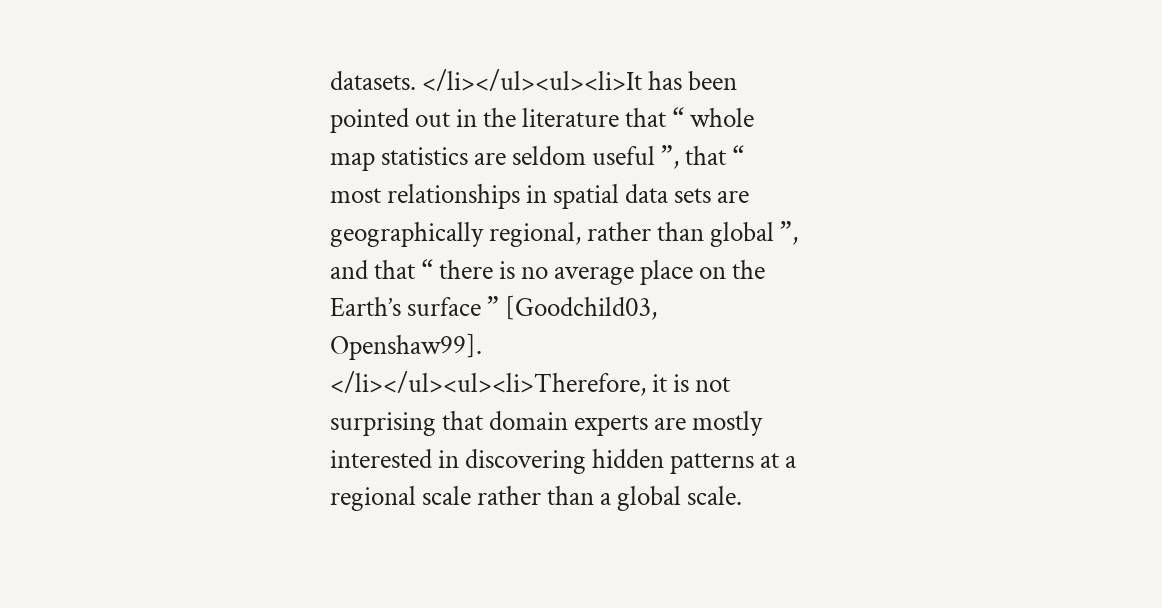datasets. </li></ul><ul><li>It has been pointed out in the literature that “ whole map statistics are seldom useful ”, that “ most relationships in spatial data sets are geographically regional, rather than global ”, and that “ there is no average place on the Earth’s surface ” [Goodchild03, Openshaw99]. </li></ul><ul><li>Therefore, it is not surprising that domain experts are mostly interested in discovering hidden patterns at a regional scale rather than a global scale.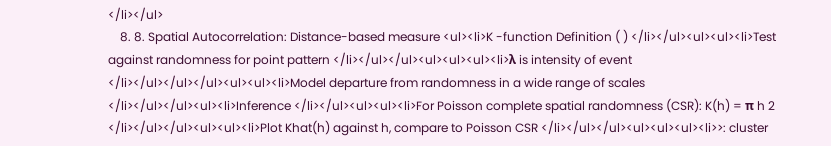</li></ul>
    8. 8. Spatial Autocorrelation: Distance-based measure <ul><li>K -function Definition ( ) </li></ul><ul><ul><li>Test against randomness for point pattern </li></ul></ul><ul><ul><ul><li>λ is intensity of event </li></ul></ul></ul><ul><ul><li>Model departure from randomness in a wide range of scales </li></ul></ul><ul><li>Inference </li></ul><ul><ul><li>For Poisson complete spatial randomness (CSR): K(h) = π h 2 </li></ul></ul><ul><ul><li>Plot Khat(h) against h, compare to Poisson CSR </li></ul></ul><ul><ul><ul><li>>: cluster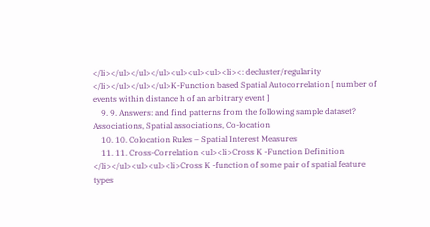</li></ul></ul></ul><ul><ul><ul><li><: decluster/regularity </li></ul></ul></ul>K-Function based Spatial Autocorrelation [ number of events within distance h of an arbitrary event ]
    9. 9. Answers: and find patterns from the following sample dataset? Associations, Spatial associations, Co-location
    10. 10. Colocation Rules – Spatial Interest Measures
    11. 11. Cross-Correlation <ul><li>Cross K -Function Definition </li></ul><ul><ul><li>Cross K -function of some pair of spatial feature types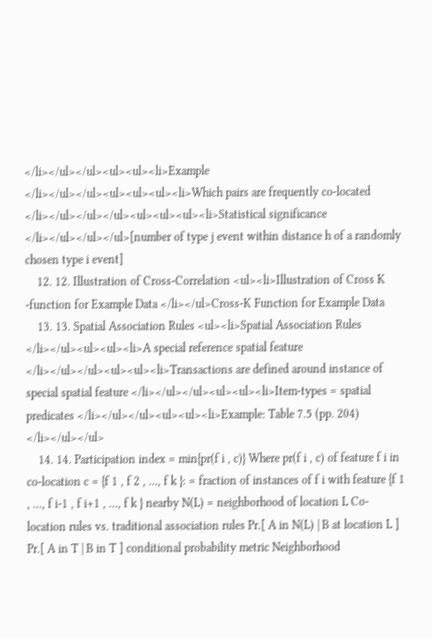</li></ul></ul><ul><ul><li>Example </li></ul></ul><ul><ul><ul><li>Which pairs are frequently co-located </li></ul></ul></ul><ul><ul><ul><li>Statistical significance </li></ul></ul></ul>[number of type j event within distance h of a randomly chosen type i event]
    12. 12. Illustration of Cross-Correlation <ul><li>Illustration of Cross K -function for Example Data </li></ul>Cross-K Function for Example Data
    13. 13. Spatial Association Rules <ul><li>Spatial Association Rules </li></ul><ul><ul><li>A special reference spatial feature </li></ul></ul><ul><ul><li>Transactions are defined around instance of special spatial feature </li></ul></ul><ul><ul><li>Item-types = spatial predicates </li></ul></ul><ul><ul><li>Example: Table 7.5 (pp. 204) </li></ul></ul>
    14. 14. Participation index = min{pr(f i , c)} Where pr(f i , c) of feature f i in co-location c = {f 1 , f 2 , …, f k }: = fraction of instances of f i with feature {f 1 , …, f i-1 , f i+1 , …, f k } nearby N(L) = neighborhood of location L Co-location rules vs. traditional association rules Pr.[ A in N(L) | B at location L ] Pr.[ A in T | B in T ] conditional probability metric Neighborhood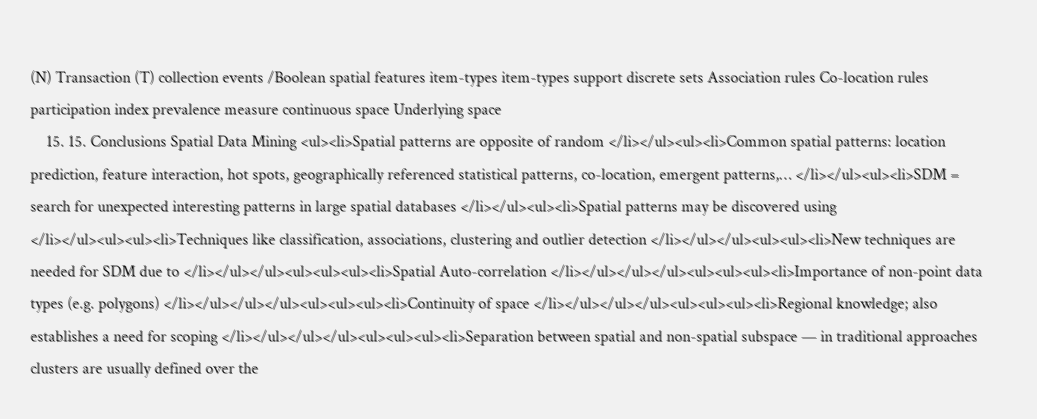(N) Transaction (T) collection events /Boolean spatial features item-types item-types support discrete sets Association rules Co-location rules participation index prevalence measure continuous space Underlying space
    15. 15. Conclusions Spatial Data Mining <ul><li>Spatial patterns are opposite of random </li></ul><ul><li>Common spatial patterns: location prediction, feature interaction, hot spots, geographically referenced statistical patterns, co-location, emergent patterns,… </li></ul><ul><li>SDM = search for unexpected interesting patterns in large spatial databases </li></ul><ul><li>Spatial patterns may be discovered using </li></ul><ul><ul><li>Techniques like classification, associations, clustering and outlier detection </li></ul></ul><ul><ul><li>New techniques are needed for SDM due to </li></ul></ul><ul><ul><ul><li>Spatial Auto-correlation </li></ul></ul></ul><ul><ul><ul><li>Importance of non-point data types (e.g. polygons) </li></ul></ul></ul><ul><ul><ul><li>Continuity of space </li></ul></ul></ul><ul><ul><ul><li>Regional knowledge; also establishes a need for scoping </li></ul></ul></ul><ul><ul><ul><li>Separation between spatial and non-spatial subspace — in traditional approaches clusters are usually defined over the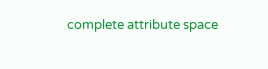complete attribute space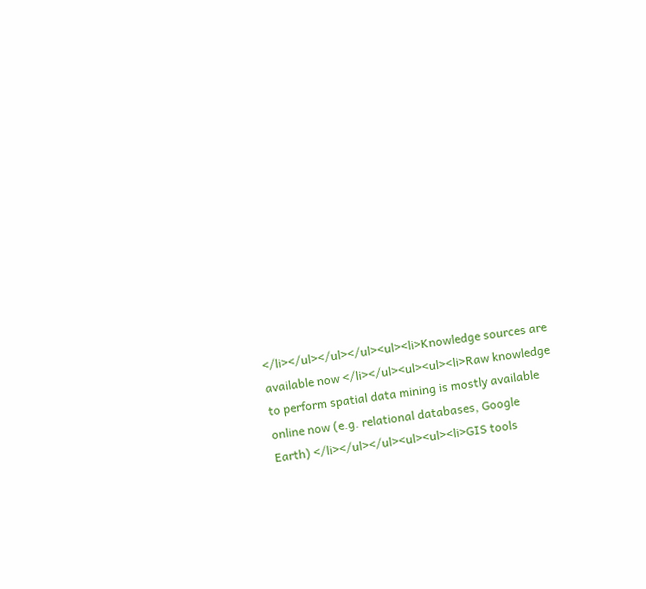</li></ul></ul></ul><ul><li>Knowledge sources are available now </li></ul><ul><ul><li>Raw knowledge to perform spatial data mining is mostly available online now (e.g. relational databases, Google Earth) </li></ul></ul><ul><ul><li>GIS tools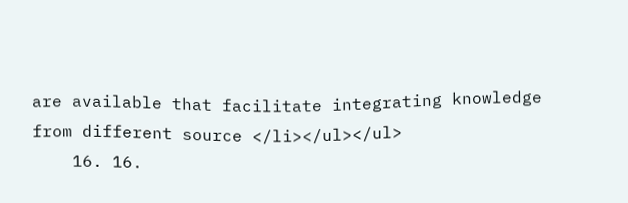are available that facilitate integrating knowledge from different source </li></ul></ul>
    16. 16.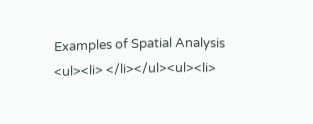Examples of Spatial Analysis <ul><li> </li></ul><ul><li>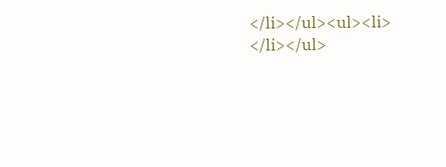</li></ul><ul><li> </li></ul>